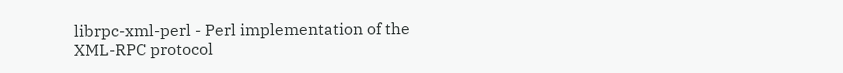librpc-xml-perl - Perl implementation of the XML-RPC protocol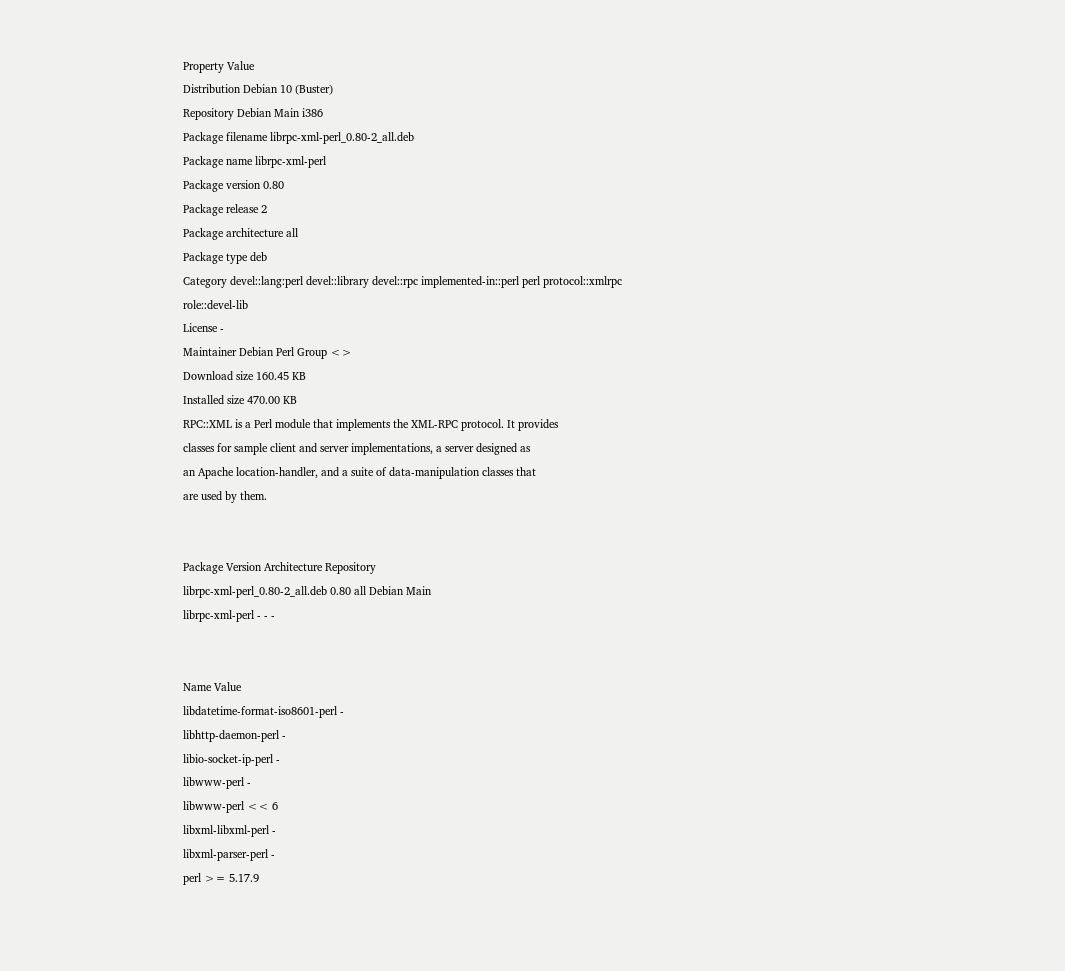Property Value
Distribution Debian 10 (Buster)
Repository Debian Main i386
Package filename librpc-xml-perl_0.80-2_all.deb
Package name librpc-xml-perl
Package version 0.80
Package release 2
Package architecture all
Package type deb
Category devel::lang:perl devel::library devel::rpc implemented-in::perl perl protocol::xmlrpc role::devel-lib
License -
Maintainer Debian Perl Group <>
Download size 160.45 KB
Installed size 470.00 KB
RPC::XML is a Perl module that implements the XML-RPC protocol. It provides
classes for sample client and server implementations, a server designed as
an Apache location-handler, and a suite of data-manipulation classes that
are used by them.


Package Version Architecture Repository
librpc-xml-perl_0.80-2_all.deb 0.80 all Debian Main
librpc-xml-perl - - -


Name Value
libdatetime-format-iso8601-perl -
libhttp-daemon-perl -
libio-socket-ip-perl -
libwww-perl -
libwww-perl << 6
libxml-libxml-perl -
libxml-parser-perl -
perl >= 5.17.9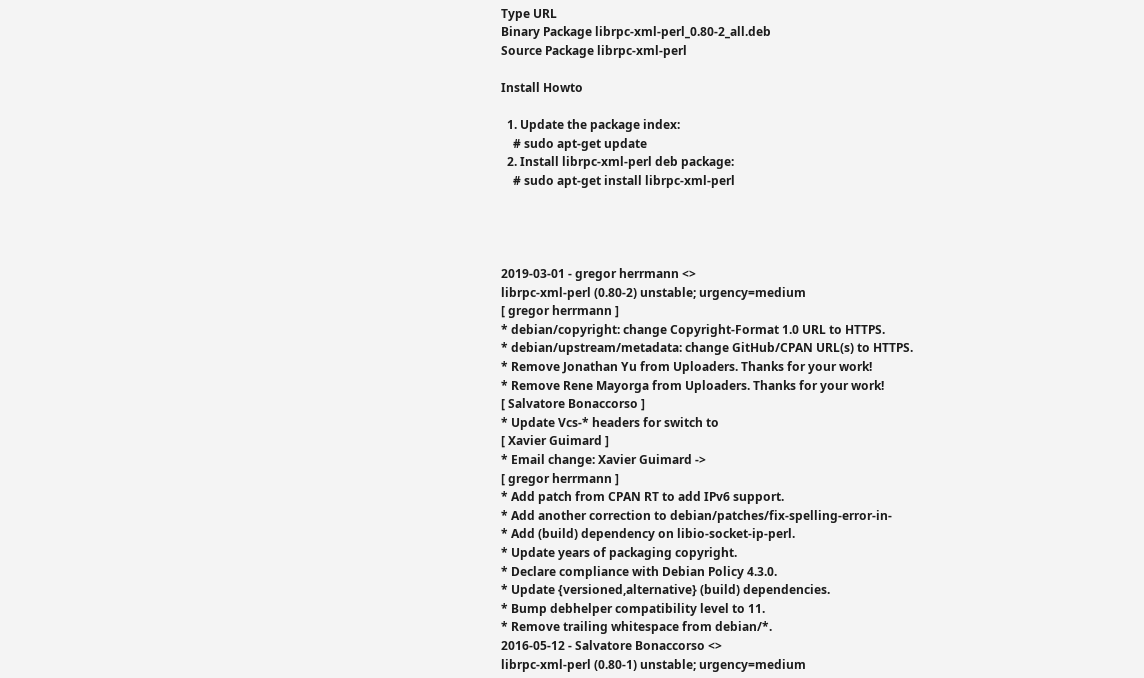Type URL
Binary Package librpc-xml-perl_0.80-2_all.deb
Source Package librpc-xml-perl

Install Howto

  1. Update the package index:
    # sudo apt-get update
  2. Install librpc-xml-perl deb package:
    # sudo apt-get install librpc-xml-perl




2019-03-01 - gregor herrmann <>
librpc-xml-perl (0.80-2) unstable; urgency=medium
[ gregor herrmann ]
* debian/copyright: change Copyright-Format 1.0 URL to HTTPS.
* debian/upstream/metadata: change GitHub/CPAN URL(s) to HTTPS.
* Remove Jonathan Yu from Uploaders. Thanks for your work!
* Remove Rene Mayorga from Uploaders. Thanks for your work!
[ Salvatore Bonaccorso ]
* Update Vcs-* headers for switch to
[ Xavier Guimard ]
* Email change: Xavier Guimard ->
[ gregor herrmann ]
* Add patch from CPAN RT to add IPv6 support.
* Add another correction to debian/patches/fix-spelling-error-in-
* Add (build) dependency on libio-socket-ip-perl.
* Update years of packaging copyright.
* Declare compliance with Debian Policy 4.3.0.
* Update {versioned,alternative} (build) dependencies.
* Bump debhelper compatibility level to 11.
* Remove trailing whitespace from debian/*.
2016-05-12 - Salvatore Bonaccorso <>
librpc-xml-perl (0.80-1) unstable; urgency=medium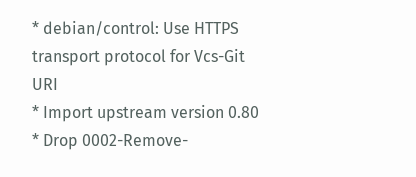* debian/control: Use HTTPS transport protocol for Vcs-Git URI
* Import upstream version 0.80
* Drop 0002-Remove-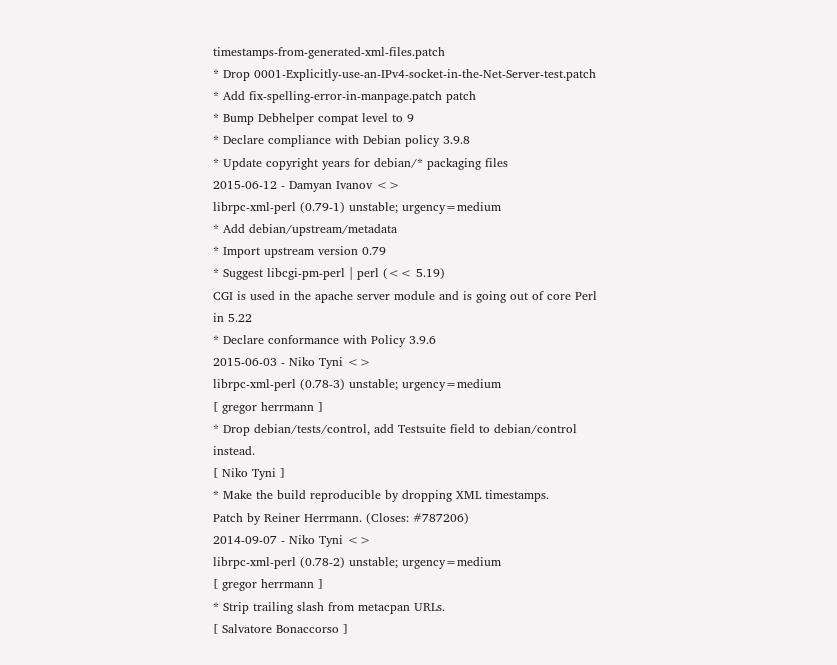timestamps-from-generated-xml-files.patch
* Drop 0001-Explicitly-use-an-IPv4-socket-in-the-Net-Server-test.patch
* Add fix-spelling-error-in-manpage.patch patch
* Bump Debhelper compat level to 9
* Declare compliance with Debian policy 3.9.8
* Update copyright years for debian/* packaging files
2015-06-12 - Damyan Ivanov <>
librpc-xml-perl (0.79-1) unstable; urgency=medium
* Add debian/upstream/metadata
* Import upstream version 0.79
* Suggest libcgi-pm-perl | perl (<< 5.19)
CGI is used in the apache server module and is going out of core Perl
in 5.22
* Declare conformance with Policy 3.9.6
2015-06-03 - Niko Tyni <>
librpc-xml-perl (0.78-3) unstable; urgency=medium
[ gregor herrmann ]
* Drop debian/tests/control, add Testsuite field to debian/control instead.
[ Niko Tyni ]
* Make the build reproducible by dropping XML timestamps.
Patch by Reiner Herrmann. (Closes: #787206)
2014-09-07 - Niko Tyni <>
librpc-xml-perl (0.78-2) unstable; urgency=medium
[ gregor herrmann ]
* Strip trailing slash from metacpan URLs.
[ Salvatore Bonaccorso ]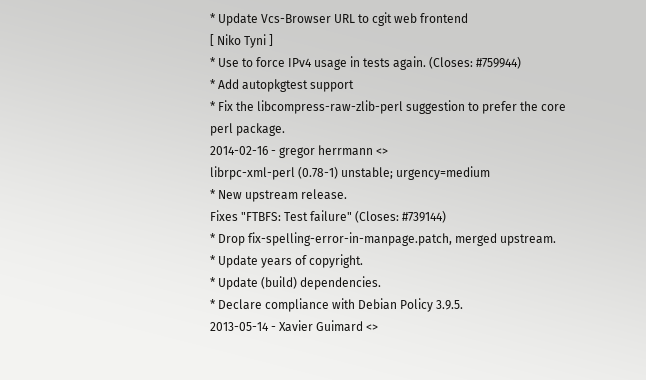* Update Vcs-Browser URL to cgit web frontend
[ Niko Tyni ]
* Use to force IPv4 usage in tests again. (Closes: #759944)
* Add autopkgtest support
* Fix the libcompress-raw-zlib-perl suggestion to prefer the core
perl package.
2014-02-16 - gregor herrmann <>
librpc-xml-perl (0.78-1) unstable; urgency=medium
* New upstream release.
Fixes "FTBFS: Test failure" (Closes: #739144)
* Drop fix-spelling-error-in-manpage.patch, merged upstream.
* Update years of copyright.
* Update (build) dependencies.
* Declare compliance with Debian Policy 3.9.5.
2013-05-14 - Xavier Guimard <>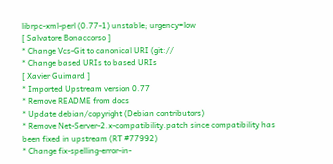librpc-xml-perl (0.77-1) unstable; urgency=low
[ Salvatore Bonaccorso ]
* Change Vcs-Git to canonical URI (git://
* Change based URIs to based URIs
[ Xavier Guimard ]
* Imported Upstream version 0.77
* Remove README from docs
* Update debian/copyright (Debian contributors)
* Remove Net-Server-2.x-compatibility.patch since compatibility has
been fixed in upstream (RT #77992)
* Change fix-spelling-error-in-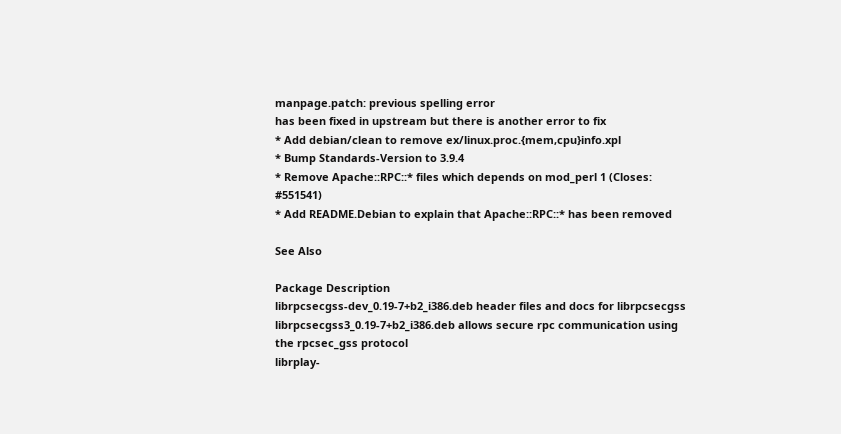manpage.patch: previous spelling error
has been fixed in upstream but there is another error to fix
* Add debian/clean to remove ex/linux.proc.{mem,cpu}info.xpl
* Bump Standards-Version to 3.9.4
* Remove Apache::RPC::* files which depends on mod_perl 1 (Closes: #551541)
* Add README.Debian to explain that Apache::RPC::* has been removed

See Also

Package Description
librpcsecgss-dev_0.19-7+b2_i386.deb header files and docs for librpcsecgss
librpcsecgss3_0.19-7+b2_i386.deb allows secure rpc communication using the rpcsec_gss protocol
librplay-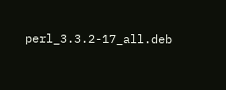perl_3.3.2-17_all.deb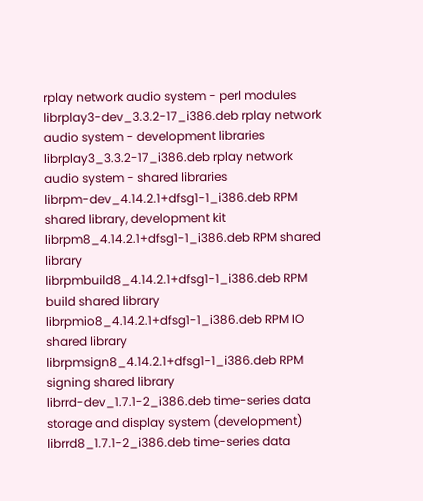rplay network audio system - perl modules
librplay3-dev_3.3.2-17_i386.deb rplay network audio system - development libraries
librplay3_3.3.2-17_i386.deb rplay network audio system - shared libraries
librpm-dev_4.14.2.1+dfsg1-1_i386.deb RPM shared library, development kit
librpm8_4.14.2.1+dfsg1-1_i386.deb RPM shared library
librpmbuild8_4.14.2.1+dfsg1-1_i386.deb RPM build shared library
librpmio8_4.14.2.1+dfsg1-1_i386.deb RPM IO shared library
librpmsign8_4.14.2.1+dfsg1-1_i386.deb RPM signing shared library
librrd-dev_1.7.1-2_i386.deb time-series data storage and display system (development)
librrd8_1.7.1-2_i386.deb time-series data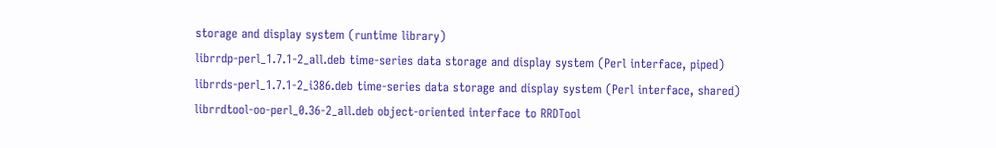storage and display system (runtime library)
librrdp-perl_1.7.1-2_all.deb time-series data storage and display system (Perl interface, piped)
librrds-perl_1.7.1-2_i386.deb time-series data storage and display system (Perl interface, shared)
librrdtool-oo-perl_0.36-2_all.deb object-oriented interface to RRDTool